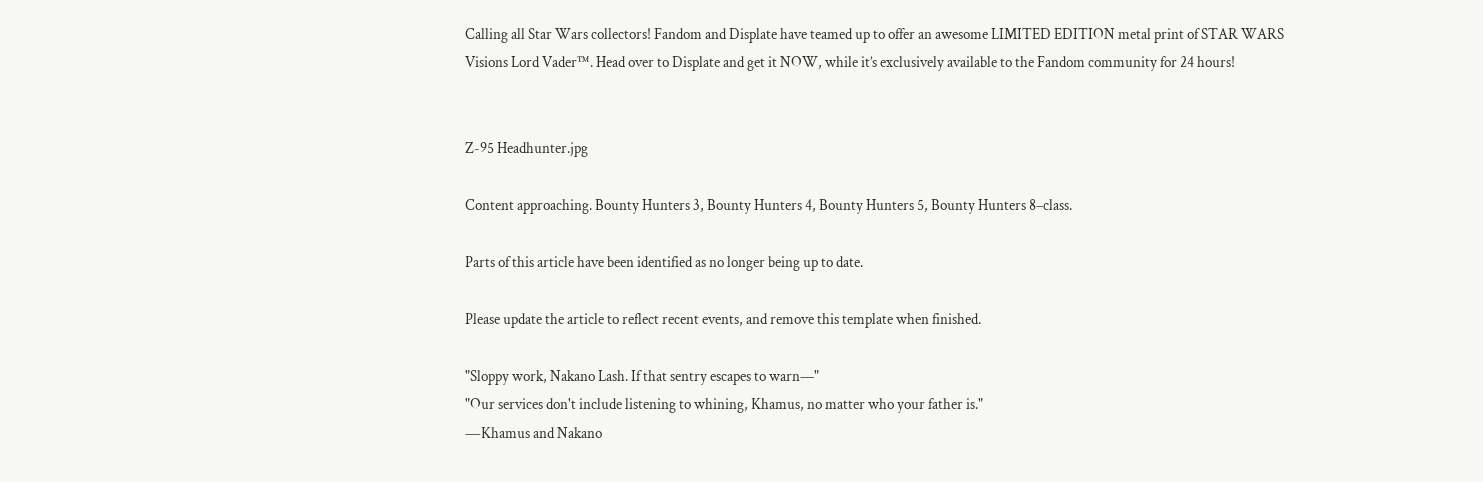Calling all Star Wars collectors! Fandom and Displate have teamed up to offer an awesome LIMITED EDITION metal print of STAR WARS Visions Lord Vader™. Head over to Displate and get it NOW, while it’s exclusively available to the Fandom community for 24 hours!


Z-95 Headhunter.jpg

Content approaching. Bounty Hunters 3, Bounty Hunters 4, Bounty Hunters 5, Bounty Hunters 8–class.

Parts of this article have been identified as no longer being up to date.

Please update the article to reflect recent events, and remove this template when finished.

"Sloppy work, Nakano Lash. If that sentry escapes to warn—"
"Our services don't include listening to whining, Khamus, no matter who your father is."
―Khamus and Nakano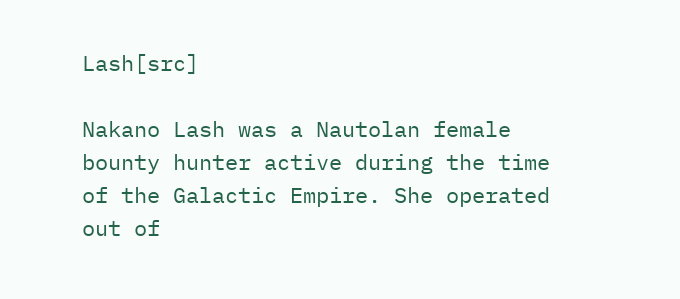Lash[src]

Nakano Lash was a Nautolan female bounty hunter active during the time of the Galactic Empire. She operated out of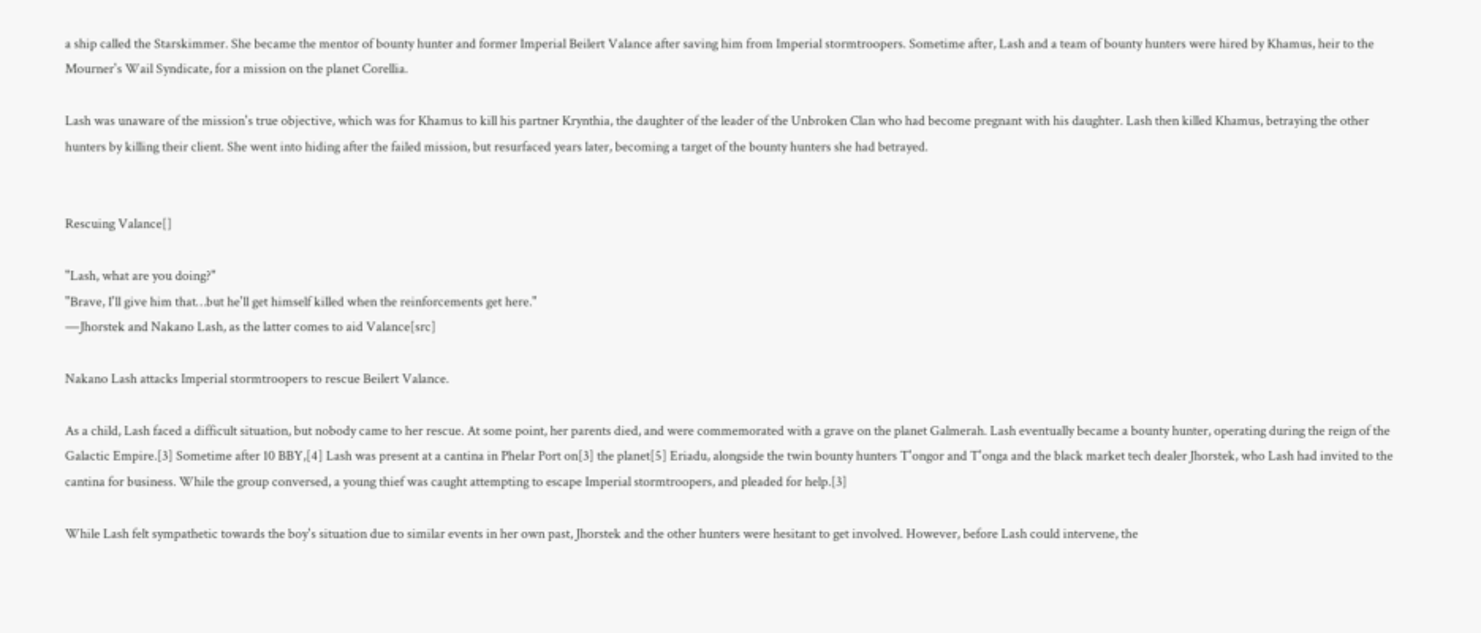a ship called the Starskimmer. She became the mentor of bounty hunter and former Imperial Beilert Valance after saving him from Imperial stormtroopers. Sometime after, Lash and a team of bounty hunters were hired by Khamus, heir to the Mourner's Wail Syndicate, for a mission on the planet Corellia.

Lash was unaware of the mission's true objective, which was for Khamus to kill his partner Krynthia, the daughter of the leader of the Unbroken Clan who had become pregnant with his daughter. Lash then killed Khamus, betraying the other hunters by killing their client. She went into hiding after the failed mission, but resurfaced years later, becoming a target of the bounty hunters she had betrayed.


Rescuing Valance[]

"Lash, what are you doing?"
"Brave, I'll give him that…but he'll get himself killed when the reinforcements get here."
―Jhorstek and Nakano Lash, as the latter comes to aid Valance[src]

Nakano Lash attacks Imperial stormtroopers to rescue Beilert Valance.

As a child, Lash faced a difficult situation, but nobody came to her rescue. At some point, her parents died, and were commemorated with a grave on the planet Galmerah. Lash eventually became a bounty hunter, operating during the reign of the Galactic Empire.[3] Sometime after 10 BBY,[4] Lash was present at a cantina in Phelar Port on[3] the planet[5] Eriadu, alongside the twin bounty hunters T'ongor and T'onga and the black market tech dealer Jhorstek, who Lash had invited to the cantina for business. While the group conversed, a young thief was caught attempting to escape Imperial stormtroopers, and pleaded for help.[3]

While Lash felt sympathetic towards the boy's situation due to similar events in her own past, Jhorstek and the other hunters were hesitant to get involved. However, before Lash could intervene, the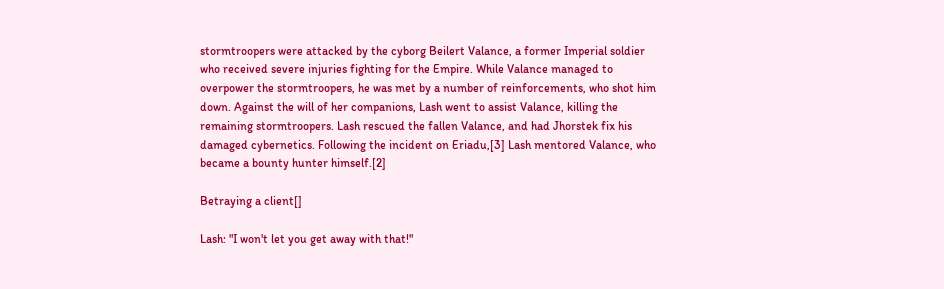stormtroopers were attacked by the cyborg Beilert Valance, a former Imperial soldier who received severe injuries fighting for the Empire. While Valance managed to overpower the stormtroopers, he was met by a number of reinforcements, who shot him down. Against the will of her companions, Lash went to assist Valance, killing the remaining stormtroopers. Lash rescued the fallen Valance, and had Jhorstek fix his damaged cybernetics. Following the incident on Eriadu,[3] Lash mentored Valance, who became a bounty hunter himself.[2]

Betraying a client[]

Lash: "I won't let you get away with that!"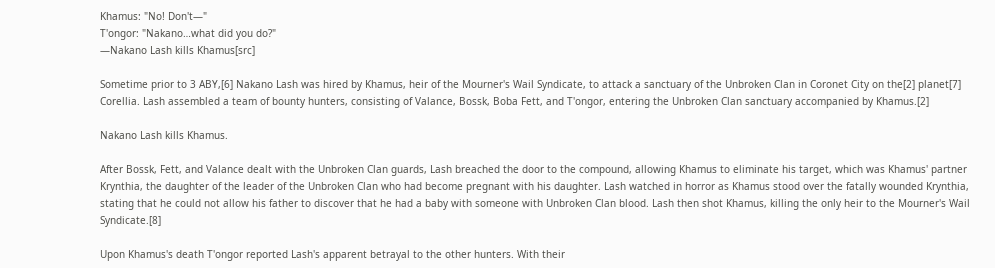Khamus: "No! Don't—"
T'ongor: "Nakano…what did you do?"
―Nakano Lash kills Khamus[src]

Sometime prior to 3 ABY,[6] Nakano Lash was hired by Khamus, heir of the Mourner's Wail Syndicate, to attack a sanctuary of the Unbroken Clan in Coronet City on the[2] planet[7] Corellia. Lash assembled a team of bounty hunters, consisting of Valance, Bossk, Boba Fett, and T'ongor, entering the Unbroken Clan sanctuary accompanied by Khamus.[2]

Nakano Lash kills Khamus.

After Bossk, Fett, and Valance dealt with the Unbroken Clan guards, Lash breached the door to the compound, allowing Khamus to eliminate his target, which was Khamus' partner Krynthia, the daughter of the leader of the Unbroken Clan who had become pregnant with his daughter. Lash watched in horror as Khamus stood over the fatally wounded Krynthia, stating that he could not allow his father to discover that he had a baby with someone with Unbroken Clan blood. Lash then shot Khamus, killing the only heir to the Mourner's Wail Syndicate.[8]

Upon Khamus's death T'ongor reported Lash's apparent betrayal to the other hunters. With their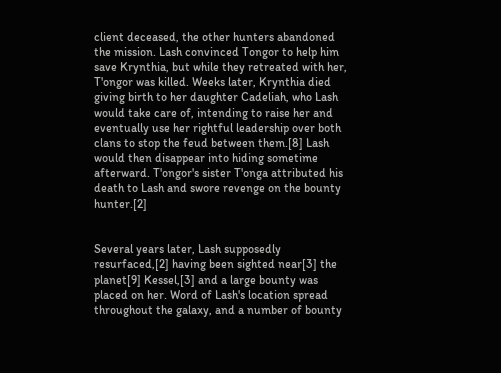client deceased, the other hunters abandoned the mission. Lash convinced Tongor to help him save Krynthia, but while they retreated with her, T'ongor was killed. Weeks later, Krynthia died giving birth to her daughter Cadeliah, who Lash would take care of, intending to raise her and eventually use her rightful leadership over both clans to stop the feud between them.[8] Lash would then disappear into hiding sometime afterward. T'ongor's sister T'onga attributed his death to Lash and swore revenge on the bounty hunter.[2]


Several years later, Lash supposedly resurfaced,[2] having been sighted near[3] the planet[9] Kessel,[3] and a large bounty was placed on her. Word of Lash's location spread throughout the galaxy, and a number of bounty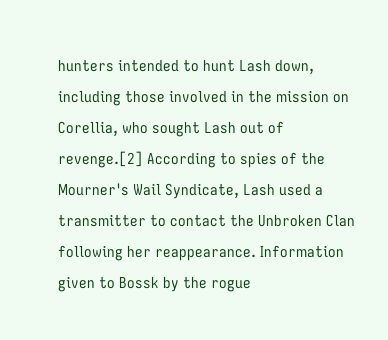hunters intended to hunt Lash down, including those involved in the mission on Corellia, who sought Lash out of revenge.[2] According to spies of the Mourner's Wail Syndicate, Lash used a transmitter to contact the Unbroken Clan following her reappearance. Information given to Bossk by the rogue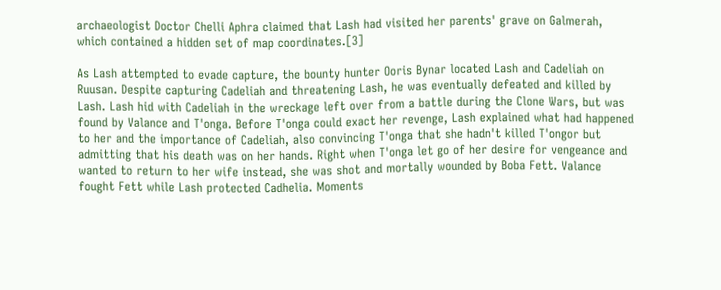archaeologist Doctor Chelli Aphra claimed that Lash had visited her parents' grave on Galmerah, which contained a hidden set of map coordinates.[3]

As Lash attempted to evade capture, the bounty hunter Ooris Bynar located Lash and Cadeliah on Ruusan. Despite capturing Cadeliah and threatening Lash, he was eventually defeated and killed by Lash. Lash hid with Cadeliah in the wreckage left over from a battle during the Clone Wars, but was found by Valance and T'onga. Before T'onga could exact her revenge, Lash explained what had happened to her and the importance of Cadeliah, also convincing T'onga that she hadn't killed T'ongor but admitting that his death was on her hands. Right when T'onga let go of her desire for vengeance and wanted to return to her wife instead, she was shot and mortally wounded by Boba Fett. Valance fought Fett while Lash protected Cadhelia. Moments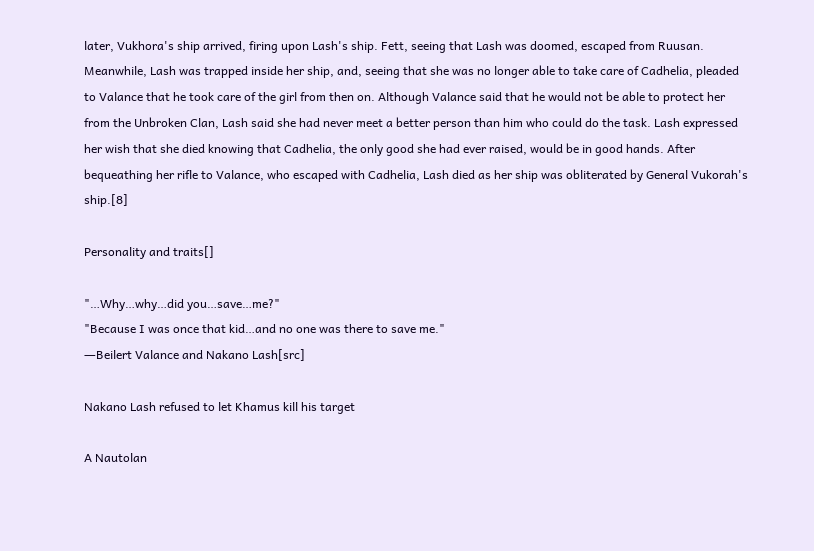later, Vukhora's ship arrived, firing upon Lash's ship. Fett, seeing that Lash was doomed, escaped from Ruusan. Meanwhile, Lash was trapped inside her ship, and, seeing that she was no longer able to take care of Cadhelia, pleaded to Valance that he took care of the girl from then on. Although Valance said that he would not be able to protect her from the Unbroken Clan, Lash said she had never meet a better person than him who could do the task. Lash expressed her wish that she died knowing that Cadhelia, the only good she had ever raised, would be in good hands. After bequeathing her rifle to Valance, who escaped with Cadhelia, Lash died as her ship was obliterated by General Vukorah's ship.[8]

Personality and traits[]

"…Why…why…did you…save…me?"
"Because I was once that kid…and no one was there to save me."
―Beilert Valance and Nakano Lash[src]

Nakano Lash refused to let Khamus kill his target

A Nautolan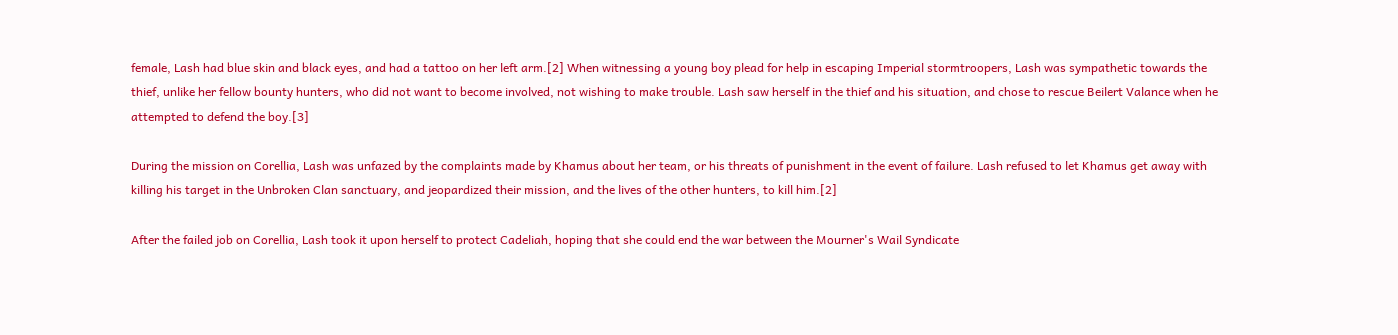female, Lash had blue skin and black eyes, and had a tattoo on her left arm.[2] When witnessing a young boy plead for help in escaping Imperial stormtroopers, Lash was sympathetic towards the thief, unlike her fellow bounty hunters, who did not want to become involved, not wishing to make trouble. Lash saw herself in the thief and his situation, and chose to rescue Beilert Valance when he attempted to defend the boy.[3]

During the mission on Corellia, Lash was unfazed by the complaints made by Khamus about her team, or his threats of punishment in the event of failure. Lash refused to let Khamus get away with killing his target in the Unbroken Clan sanctuary, and jeopardized their mission, and the lives of the other hunters, to kill him.[2]

After the failed job on Corellia, Lash took it upon herself to protect Cadeliah, hoping that she could end the war between the Mourner's Wail Syndicate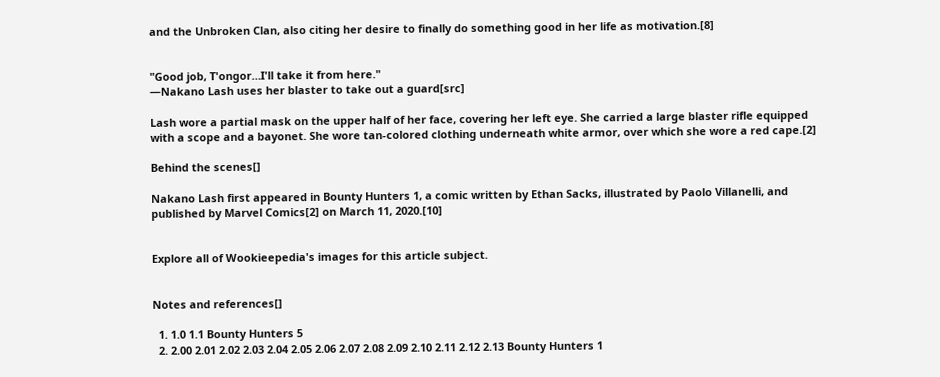and the Unbroken Clan, also citing her desire to finally do something good in her life as motivation.[8]


"Good job, T'ongor…I'll take it from here."
―Nakano Lash uses her blaster to take out a guard[src]

Lash wore a partial mask on the upper half of her face, covering her left eye. She carried a large blaster rifle equipped with a scope and a bayonet. She wore tan-colored clothing underneath white armor, over which she wore a red cape.[2]

Behind the scenes[]

Nakano Lash first appeared in Bounty Hunters 1, a comic written by Ethan Sacks, illustrated by Paolo Villanelli, and published by Marvel Comics[2] on March 11, 2020.[10]


Explore all of Wookieepedia's images for this article subject.


Notes and references[]

  1. 1.0 1.1 Bounty Hunters 5
  2. 2.00 2.01 2.02 2.03 2.04 2.05 2.06 2.07 2.08 2.09 2.10 2.11 2.12 2.13 Bounty Hunters 1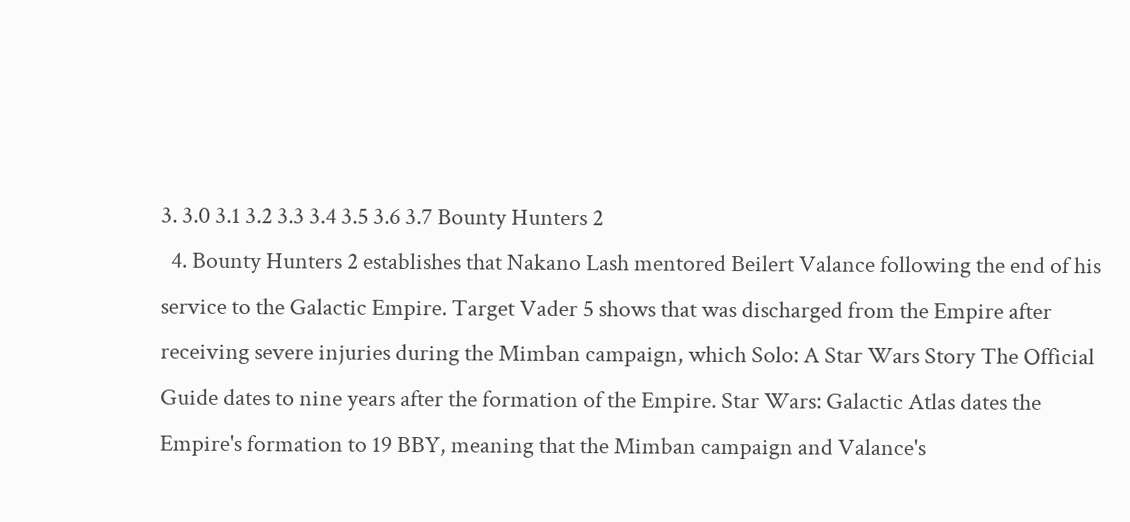3. 3.0 3.1 3.2 3.3 3.4 3.5 3.6 3.7 Bounty Hunters 2
  4. Bounty Hunters 2 establishes that Nakano Lash mentored Beilert Valance following the end of his service to the Galactic Empire. Target Vader 5 shows that was discharged from the Empire after receiving severe injuries during the Mimban campaign, which Solo: A Star Wars Story The Official Guide dates to nine years after the formation of the Empire. Star Wars: Galactic Atlas dates the Empire's formation to 19 BBY, meaning that the Mimban campaign and Valance's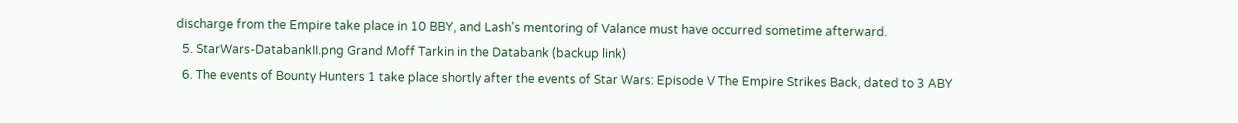discharge from the Empire take place in 10 BBY, and Lash's mentoring of Valance must have occurred sometime afterward.
  5. StarWars-DatabankII.png Grand Moff Tarkin in the Databank (backup link)
  6. The events of Bounty Hunters 1 take place shortly after the events of Star Wars: Episode V The Empire Strikes Back, dated to 3 ABY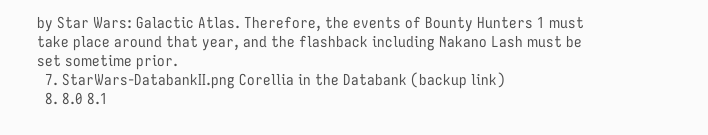by Star Wars: Galactic Atlas. Therefore, the events of Bounty Hunters 1 must take place around that year, and the flashback including Nakano Lash must be set sometime prior.
  7. StarWars-DatabankII.png Corellia in the Databank (backup link)
  8. 8.0 8.1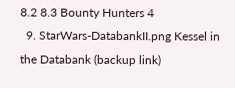8.2 8.3 Bounty Hunters 4
  9. StarWars-DatabankII.png Kessel in the Databank (backup link)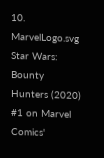10. MarvelLogo.svg Star Wars: Bounty Hunters (2020) #1 on Marvel Comics'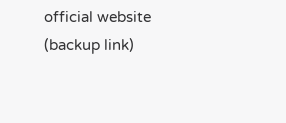official website (backup link)